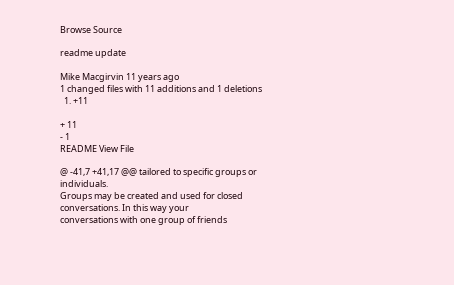Browse Source

readme update

Mike Macgirvin 11 years ago
1 changed files with 11 additions and 1 deletions
  1. +11

+ 11
- 1
README View File

@ -41,7 +41,17 @@ tailored to specific groups or individuals.
Groups may be created and used for closed conversations. In this way your
conversations with one group of friends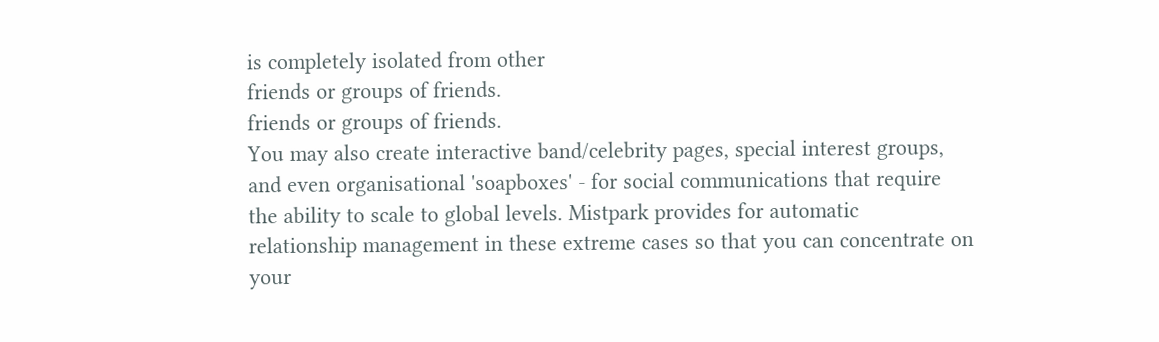is completely isolated from other
friends or groups of friends.
friends or groups of friends.
You may also create interactive band/celebrity pages, special interest groups,
and even organisational 'soapboxes' - for social communications that require
the ability to scale to global levels. Mistpark provides for automatic
relationship management in these extreme cases so that you can concentrate on
your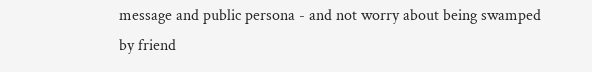message and public persona - and not worry about being swamped by friend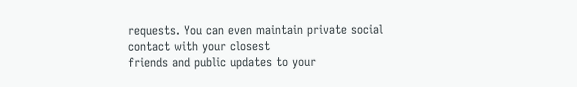requests. You can even maintain private social contact with your closest
friends and public updates to your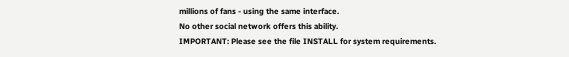millions of fans - using the same interface.
No other social network offers this ability.
IMPORTANT: Please see the file INSTALL for system requirements.